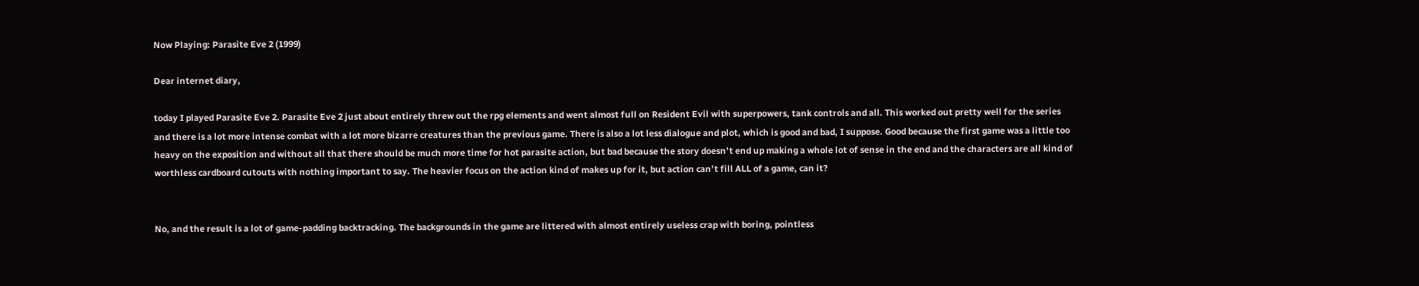Now Playing: Parasite Eve 2 (1999)

Dear internet diary,

today I played Parasite Eve 2. Parasite Eve 2 just about entirely threw out the rpg elements and went almost full on Resident Evil with superpowers, tank controls and all. This worked out pretty well for the series and there is a lot more intense combat with a lot more bizarre creatures than the previous game. There is also a lot less dialogue and plot, which is good and bad, I suppose. Good because the first game was a little too heavy on the exposition and without all that there should be much more time for hot parasite action, but bad because the story doesn’t end up making a whole lot of sense in the end and the characters are all kind of worthless cardboard cutouts with nothing important to say. The heavier focus on the action kind of makes up for it, but action can’t fill ALL of a game, can it?


No, and the result is a lot of game-padding backtracking. The backgrounds in the game are littered with almost entirely useless crap with boring, pointless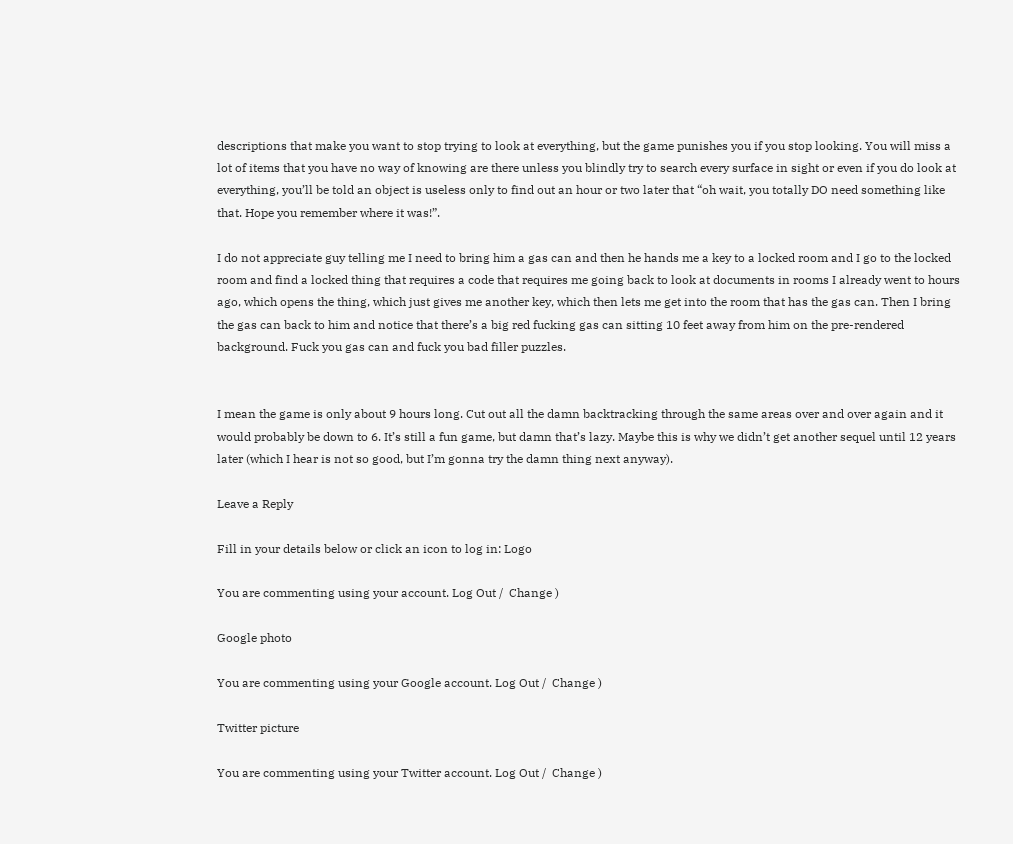descriptions that make you want to stop trying to look at everything, but the game punishes you if you stop looking. You will miss a lot of items that you have no way of knowing are there unless you blindly try to search every surface in sight or even if you do look at everything, you’ll be told an object is useless only to find out an hour or two later that “oh wait, you totally DO need something like that. Hope you remember where it was!”.

I do not appreciate guy telling me I need to bring him a gas can and then he hands me a key to a locked room and I go to the locked room and find a locked thing that requires a code that requires me going back to look at documents in rooms I already went to hours ago, which opens the thing, which just gives me another key, which then lets me get into the room that has the gas can. Then I bring the gas can back to him and notice that there’s a big red fucking gas can sitting 10 feet away from him on the pre-rendered background. Fuck you gas can and fuck you bad filler puzzles.


I mean the game is only about 9 hours long. Cut out all the damn backtracking through the same areas over and over again and it would probably be down to 6. It’s still a fun game, but damn that’s lazy. Maybe this is why we didn’t get another sequel until 12 years later (which I hear is not so good, but I’m gonna try the damn thing next anyway).

Leave a Reply

Fill in your details below or click an icon to log in: Logo

You are commenting using your account. Log Out /  Change )

Google photo

You are commenting using your Google account. Log Out /  Change )

Twitter picture

You are commenting using your Twitter account. Log Out /  Change )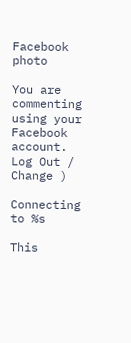Facebook photo

You are commenting using your Facebook account. Log Out /  Change )

Connecting to %s

This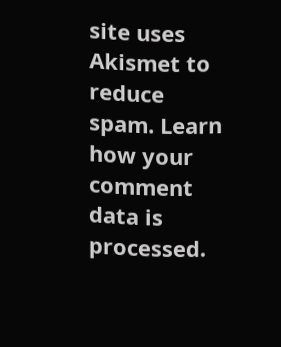site uses Akismet to reduce spam. Learn how your comment data is processed.